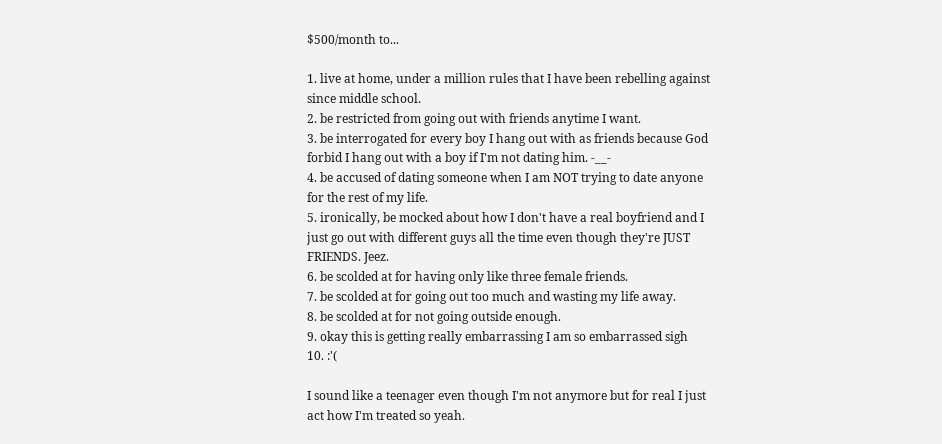$500/month to...

1. live at home, under a million rules that I have been rebelling against since middle school.
2. be restricted from going out with friends anytime I want.
3. be interrogated for every boy I hang out with as friends because God forbid I hang out with a boy if I'm not dating him. -__-
4. be accused of dating someone when I am NOT trying to date anyone for the rest of my life.
5. ironically, be mocked about how I don't have a real boyfriend and I just go out with different guys all the time even though they're JUST FRIENDS. Jeez.
6. be scolded at for having only like three female friends.
7. be scolded at for going out too much and wasting my life away.
8. be scolded at for not going outside enough.
9. okay this is getting really embarrassing I am so embarrassed sigh
10. :'(

I sound like a teenager even though I'm not anymore but for real I just act how I'm treated so yeah.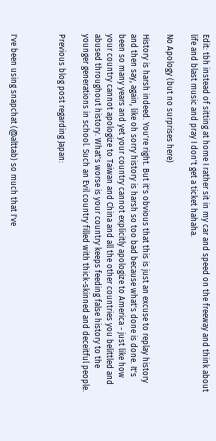Edit: tbh instead of sitting at home I rather sit in my car and speed on the freeway and think about life and blast music and pray I don't get a ticket hahaha.

No Apology (but no surprises here)

History is harsh indeed. You're right. But it's obvious that this is just an excuse to replay history and then say, again, like oh sorry history is harsh so too bad because what's done is done. It's been so many years and yet your country cannot explicitly apologize to America - just like how your country cannot apologize to Taiwan and China and all the other countries you belittled and abused throughout history. What's worse is your country keeps feeding false history to the younger generations in school. Such an Evil country filled with thick-skinned and deceitful people.

Previous blog post regarding Japan:



I've been using snapchat (@alttab) so much that I've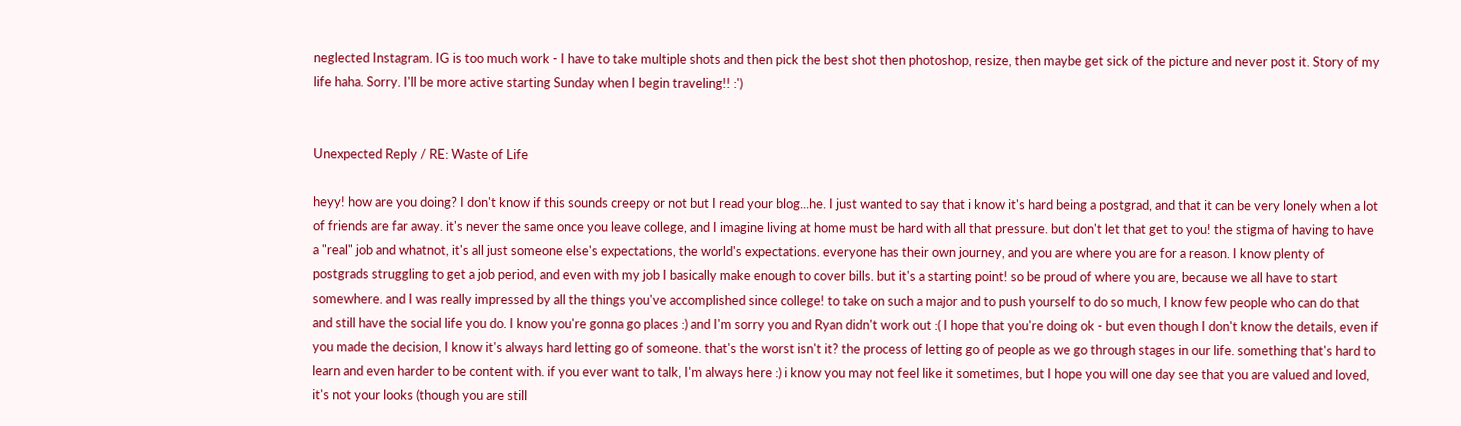neglected Instagram. IG is too much work - I have to take multiple shots and then pick the best shot then photoshop, resize, then maybe get sick of the picture and never post it. Story of my life haha. Sorry. I'll be more active starting Sunday when I begin traveling!! :')


Unexpected Reply / RE: Waste of Life

heyy! how are you doing? I don't know if this sounds creepy or not but I read your blog...he. I just wanted to say that i know it's hard being a postgrad, and that it can be very lonely when a lot of friends are far away. it's never the same once you leave college, and I imagine living at home must be hard with all that pressure. but don't let that get to you! the stigma of having to have a "real" job and whatnot, it's all just someone else's expectations, the world's expectations. everyone has their own journey, and you are where you are for a reason. I know plenty of postgrads struggling to get a job period, and even with my job I basically make enough to cover bills. but it's a starting point! so be proud of where you are, because we all have to start somewhere. and I was really impressed by all the things you've accomplished since college! to take on such a major and to push yourself to do so much, I know few people who can do that and still have the social life you do. I know you're gonna go places :) and I'm sorry you and Ryan didn't work out :( I hope that you're doing ok - but even though I don't know the details, even if you made the decision, I know it's always hard letting go of someone. that's the worst isn't it? the process of letting go of people as we go through stages in our life. something that's hard to learn and even harder to be content with. if you ever want to talk, I'm always here :) i know you may not feel like it sometimes, but I hope you will one day see that you are valued and loved,  it's not your looks (though you are still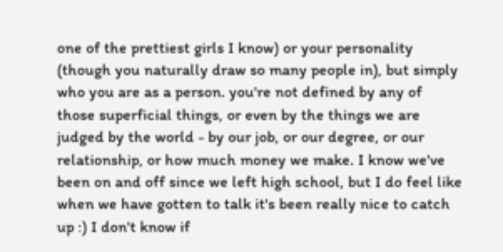one of the prettiest girls I know) or your personality (though you naturally draw so many people in), but simply who you are as a person. you're not defined by any of those superficial things, or even by the things we are judged by the world - by our job, or our degree, or our relationship, or how much money we make. I know we've been on and off since we left high school, but I do feel like when we have gotten to talk it's been really nice to catch up :) I don't know if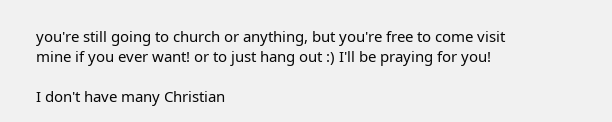you're still going to church or anything, but you're free to come visit mine if you ever want! or to just hang out :) I'll be praying for you!

I don't have many Christian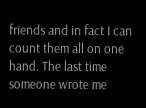friends and in fact I can count them all on one hand. The last time someone wrote me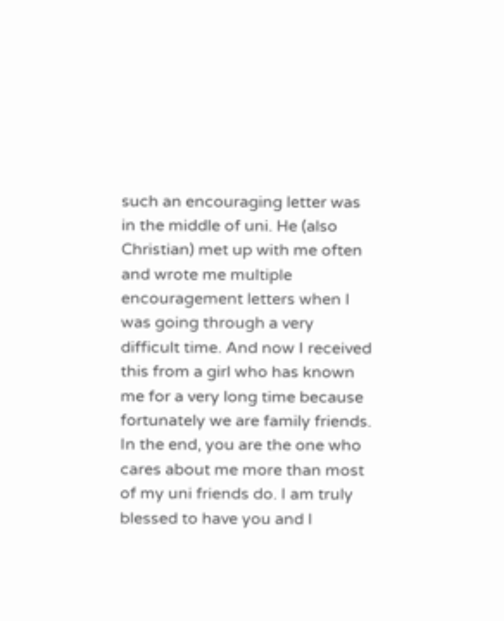such an encouraging letter was in the middle of uni. He (also Christian) met up with me often and wrote me multiple encouragement letters when I was going through a very difficult time. And now I received this from a girl who has known me for a very long time because fortunately we are family friends. In the end, you are the one who cares about me more than most of my uni friends do. I am truly blessed to have you and I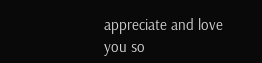appreciate and love you so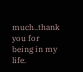much..thank you for being in my life.